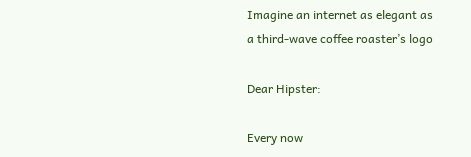Imagine an internet as elegant as a third-wave coffee roaster’s logo

Dear Hipster:

Every now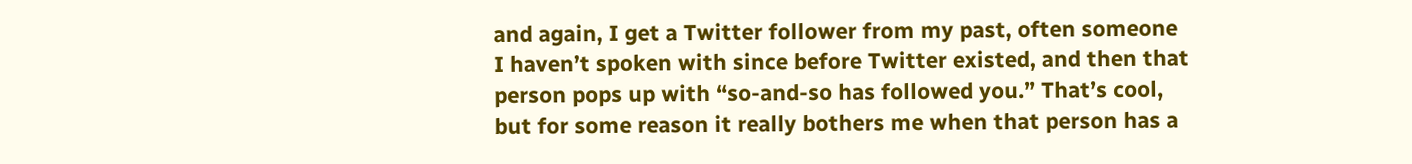and again, I get a Twitter follower from my past, often someone I haven’t spoken with since before Twitter existed, and then that person pops up with “so-and-so has followed you.” That’s cool, but for some reason it really bothers me when that person has a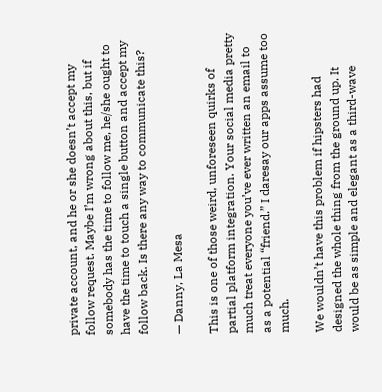private account, and he or she doesn’t accept my follow request. Maybe I’m wrong about this, but if somebody has the time to follow me, he/she ought to have the time to touch a single button and accept my follow back. Is there any way to communicate this?

— Danny, La Mesa

This is one of those weird, unforeseen quirks of partial platform integration. Your social media pretty much treat everyone you’ve ever written an email to as a potential “friend.” I daresay our apps assume too much.

We wouldn’t have this problem if hipsters had designed the whole thing from the ground up. It would be as simple and elegant as a third-wave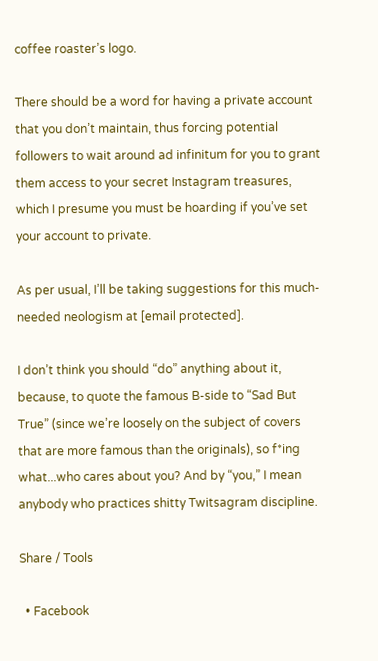coffee roaster’s logo.

There should be a word for having a private account that you don’t maintain, thus forcing potential followers to wait around ad infinitum for you to grant them access to your secret Instagram treasures, which I presume you must be hoarding if you’ve set your account to private.

As per usual, I’ll be taking suggestions for this much-needed neologism at [email protected].

I don’t think you should “do” anything about it, because, to quote the famous B-side to “Sad But True” (since we’re loosely on the subject of covers that are more famous than the originals), so f*ing what...who cares about you? And by “you,” I mean anybody who practices shitty Twitsagram discipline.

Share / Tools

  • Facebook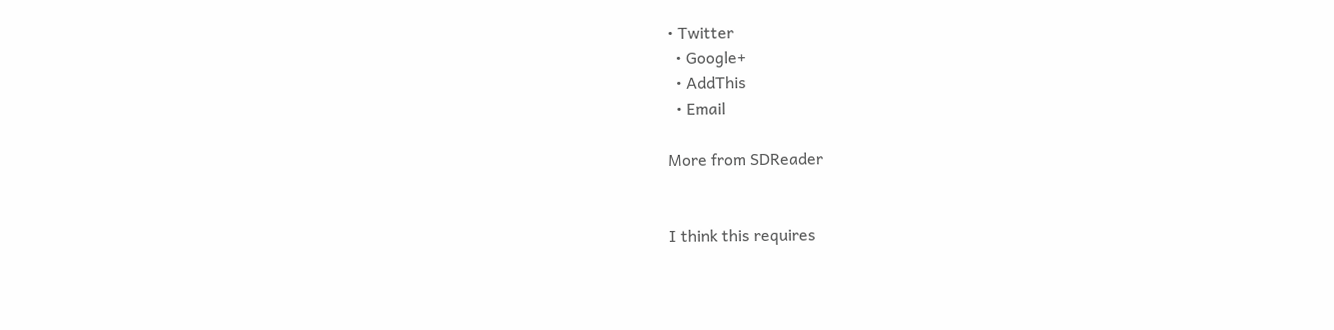• Twitter
  • Google+
  • AddThis
  • Email

More from SDReader


I think this requires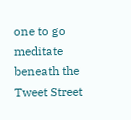one to go meditate beneath the Tweet Street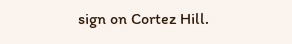sign on Cortez Hill.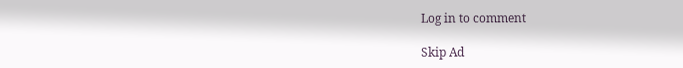Log in to comment

Skip Ad